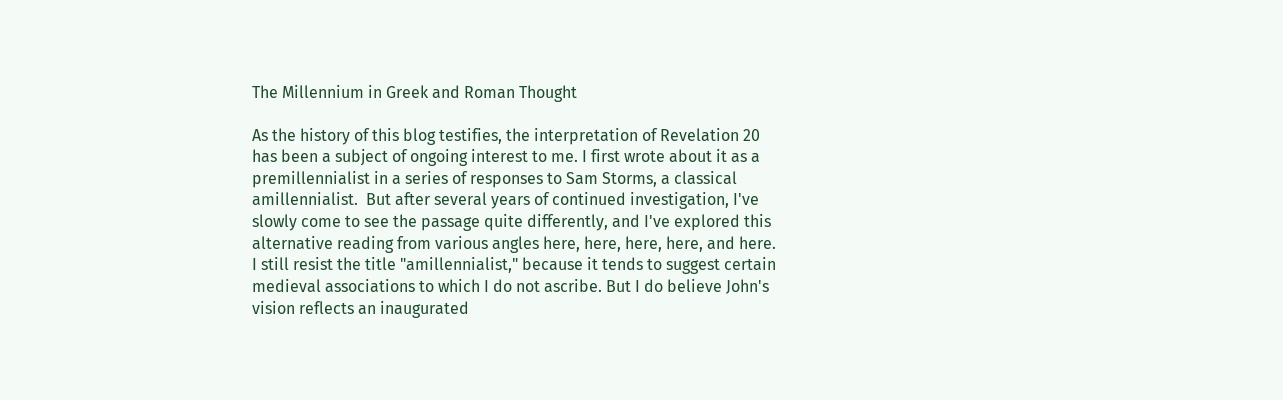The Millennium in Greek and Roman Thought

As the history of this blog testifies, the interpretation of Revelation 20 has been a subject of ongoing interest to me. I first wrote about it as a premillennialist in a series of responses to Sam Storms, a classical amillennialist.  But after several years of continued investigation, I've slowly come to see the passage quite differently, and I've explored this alternative reading from various angles here, here, here, here, and here. I still resist the title "amillennialist," because it tends to suggest certain medieval associations to which I do not ascribe. But I do believe John's vision reflects an inaugurated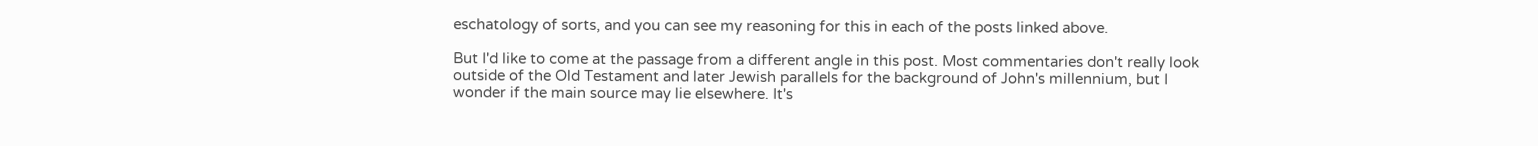eschatology of sorts, and you can see my reasoning for this in each of the posts linked above.

But I'd like to come at the passage from a different angle in this post. Most commentaries don't really look outside of the Old Testament and later Jewish parallels for the background of John's millennium, but I wonder if the main source may lie elsewhere. It's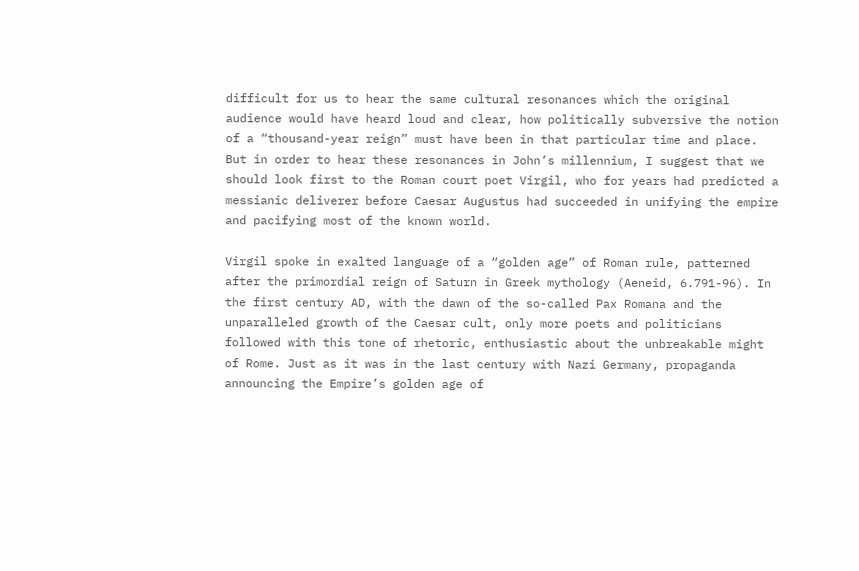difficult for us to hear the same cultural resonances which the original audience would have heard loud and clear, how politically subversive the notion of a “thousand-year reign” must have been in that particular time and place. But in order to hear these resonances in John’s millennium, I suggest that we should look first to the Roman court poet Virgil, who for years had predicted a messianic deliverer before Caesar Augustus had succeeded in unifying the empire and pacifying most of the known world.

Virgil spoke in exalted language of a “golden age” of Roman rule, patterned after the primordial reign of Saturn in Greek mythology (Aeneid, 6.791-96). In the first century AD, with the dawn of the so-called Pax Romana and the unparalleled growth of the Caesar cult, only more poets and politicians followed with this tone of rhetoric, enthusiastic about the unbreakable might of Rome. Just as it was in the last century with Nazi Germany, propaganda announcing the Empire’s golden age of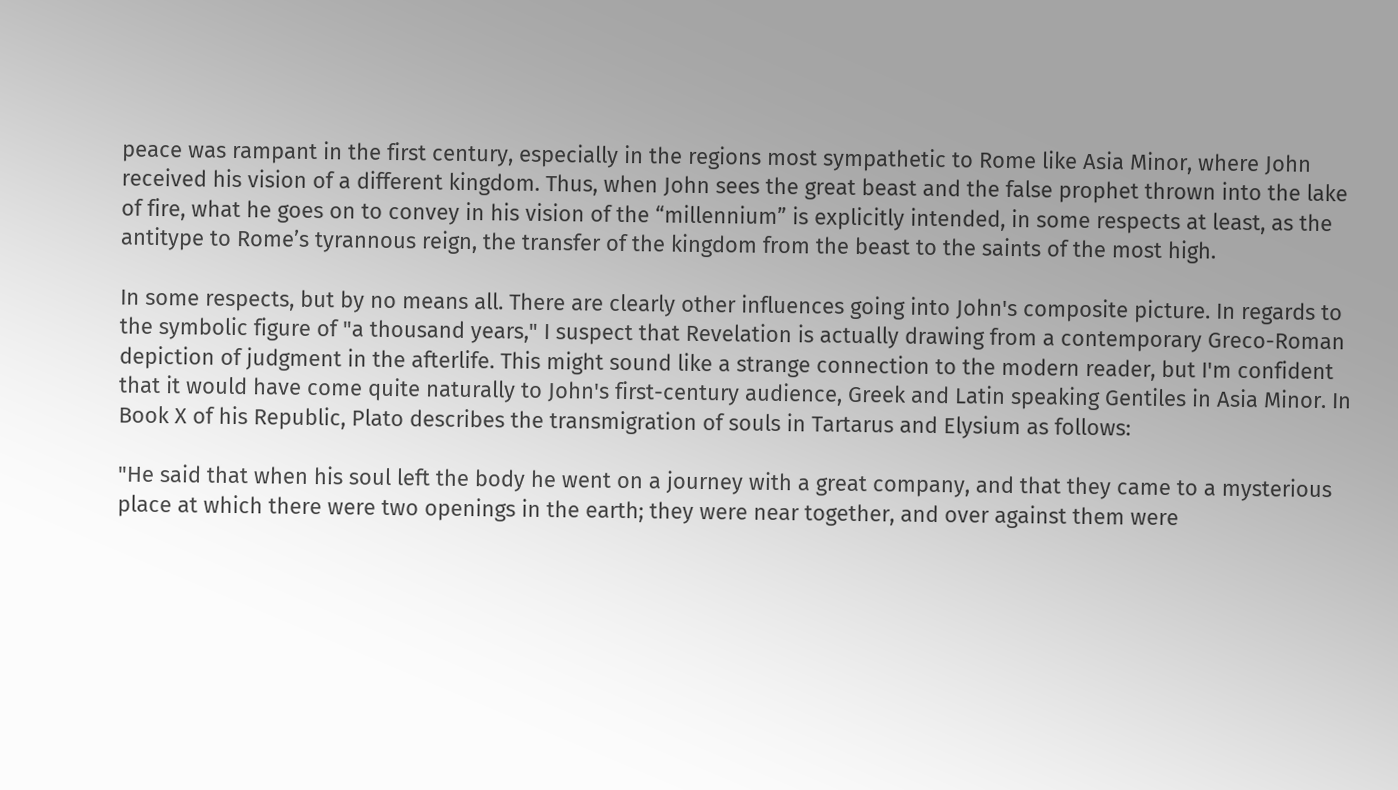peace was rampant in the first century, especially in the regions most sympathetic to Rome like Asia Minor, where John received his vision of a different kingdom. Thus, when John sees the great beast and the false prophet thrown into the lake of fire, what he goes on to convey in his vision of the “millennium” is explicitly intended, in some respects at least, as the antitype to Rome’s tyrannous reign, the transfer of the kingdom from the beast to the saints of the most high.

In some respects, but by no means all. There are clearly other influences going into John's composite picture. In regards to the symbolic figure of "a thousand years," I suspect that Revelation is actually drawing from a contemporary Greco-Roman depiction of judgment in the afterlife. This might sound like a strange connection to the modern reader, but I'm confident that it would have come quite naturally to John's first-century audience, Greek and Latin speaking Gentiles in Asia Minor. In Book X of his Republic, Plato describes the transmigration of souls in Tartarus and Elysium as follows:

"He said that when his soul left the body he went on a journey with a great company, and that they came to a mysterious place at which there were two openings in the earth; they were near together, and over against them were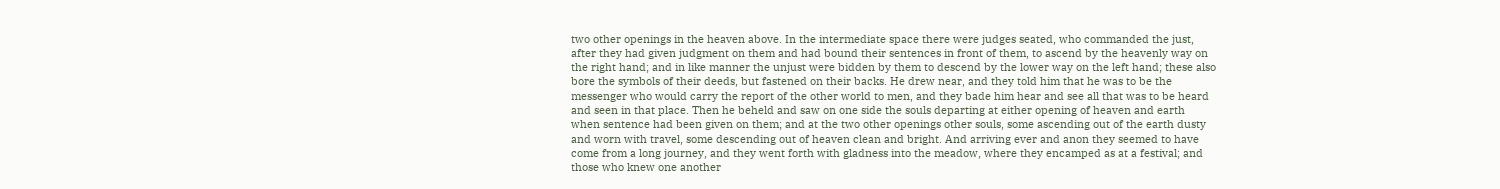two other openings in the heaven above. In the intermediate space there were judges seated, who commanded the just, after they had given judgment on them and had bound their sentences in front of them, to ascend by the heavenly way on the right hand; and in like manner the unjust were bidden by them to descend by the lower way on the left hand; these also bore the symbols of their deeds, but fastened on their backs. He drew near, and they told him that he was to be the messenger who would carry the report of the other world to men, and they bade him hear and see all that was to be heard and seen in that place. Then he beheld and saw on one side the souls departing at either opening of heaven and earth when sentence had been given on them; and at the two other openings other souls, some ascending out of the earth dusty and worn with travel, some descending out of heaven clean and bright. And arriving ever and anon they seemed to have come from a long journey, and they went forth with gladness into the meadow, where they encamped as at a festival; and those who knew one another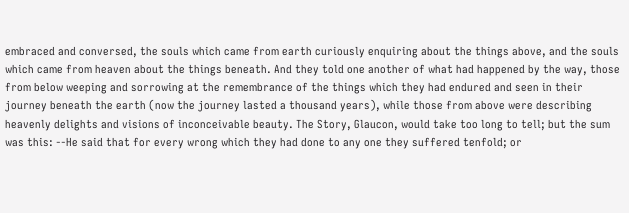embraced and conversed, the souls which came from earth curiously enquiring about the things above, and the souls which came from heaven about the things beneath. And they told one another of what had happened by the way, those from below weeping and sorrowing at the remembrance of the things which they had endured and seen in their journey beneath the earth (now the journey lasted a thousand years), while those from above were describing heavenly delights and visions of inconceivable beauty. The Story, Glaucon, would take too long to tell; but the sum was this: --He said that for every wrong which they had done to any one they suffered tenfold; or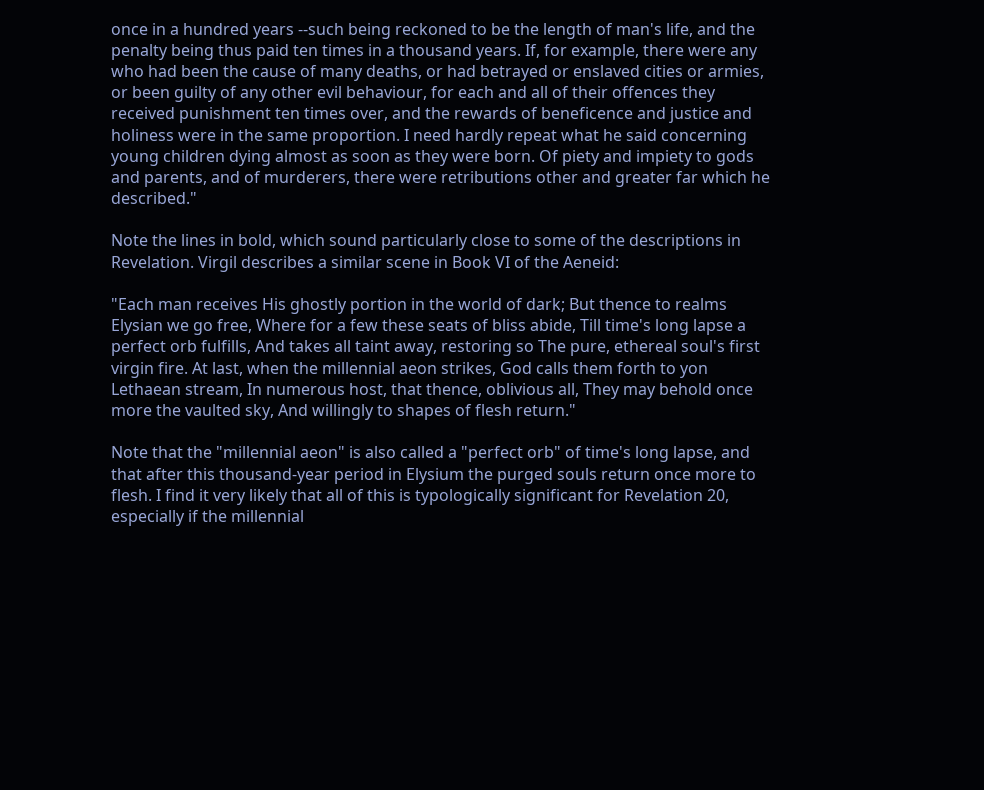once in a hundred years --such being reckoned to be the length of man's life, and the penalty being thus paid ten times in a thousand years. If, for example, there were any who had been the cause of many deaths, or had betrayed or enslaved cities or armies, or been guilty of any other evil behaviour, for each and all of their offences they received punishment ten times over, and the rewards of beneficence and justice and holiness were in the same proportion. I need hardly repeat what he said concerning young children dying almost as soon as they were born. Of piety and impiety to gods and parents, and of murderers, there were retributions other and greater far which he described."

Note the lines in bold, which sound particularly close to some of the descriptions in Revelation. Virgil describes a similar scene in Book VI of the Aeneid:

"Each man receives His ghostly portion in the world of dark; But thence to realms Elysian we go free, Where for a few these seats of bliss abide, Till time's long lapse a perfect orb fulfills, And takes all taint away, restoring so The pure, ethereal soul's first virgin fire. At last, when the millennial aeon strikes, God calls them forth to yon Lethaean stream, In numerous host, that thence, oblivious all, They may behold once more the vaulted sky, And willingly to shapes of flesh return."

Note that the "millennial aeon" is also called a "perfect orb" of time's long lapse, and that after this thousand-year period in Elysium the purged souls return once more to flesh. I find it very likely that all of this is typologically significant for Revelation 20, especially if the millennial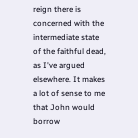reign there is concerned with the intermediate state of the faithful dead, as I've argued elsewhere. It makes a lot of sense to me that John would borrow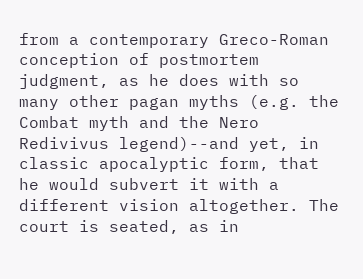from a contemporary Greco-Roman conception of postmortem judgment, as he does with so many other pagan myths (e.g. the Combat myth and the Nero Redivivus legend)--and yet, in classic apocalyptic form, that he would subvert it with a different vision altogether. The court is seated, as in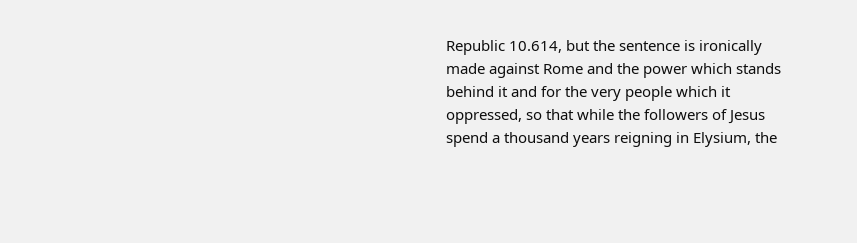Republic 10.614, but the sentence is ironically made against Rome and the power which stands behind it and for the very people which it oppressed, so that while the followers of Jesus spend a thousand years reigning in Elysium, the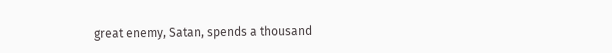great enemy, Satan, spends a thousand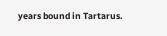years bound in Tartarus.